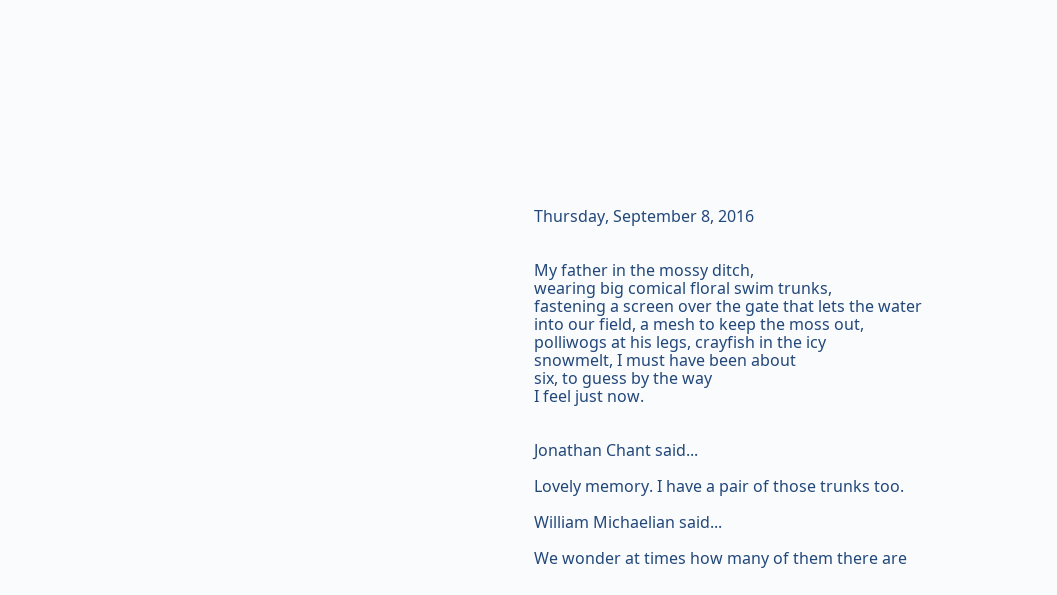Thursday, September 8, 2016


My father in the mossy ditch,
wearing big comical floral swim trunks,
fastening a screen over the gate that lets the water
into our field, a mesh to keep the moss out,
polliwogs at his legs, crayfish in the icy
snowmelt, I must have been about
six, to guess by the way
I feel just now.


Jonathan Chant said...

Lovely memory. I have a pair of those trunks too.

William Michaelian said...

We wonder at times how many of them there are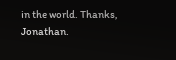in the world. Thanks, Jonathan.